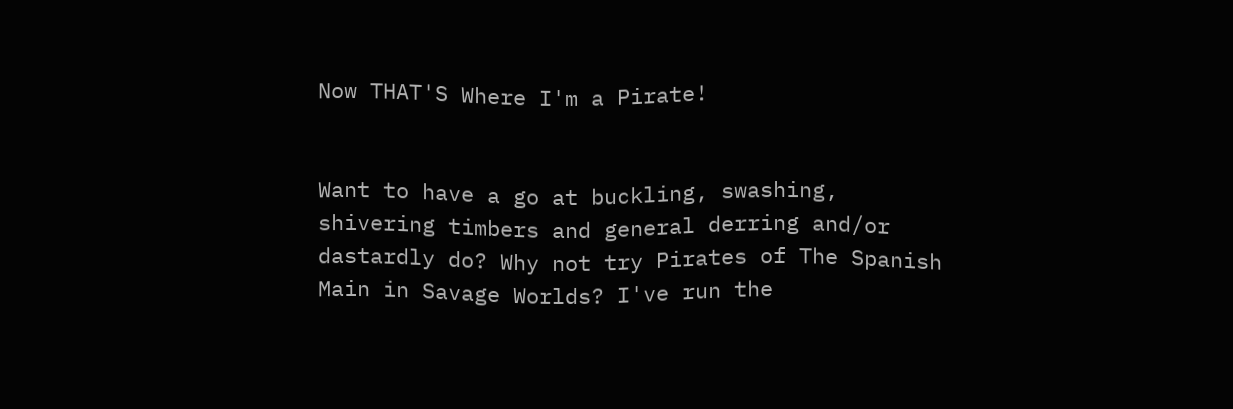Now THAT'S Where I'm a Pirate!


Want to have a go at buckling, swashing, shivering timbers and general derring and/or dastardly do? Why not try Pirates of The Spanish Main in Savage Worlds? I've run the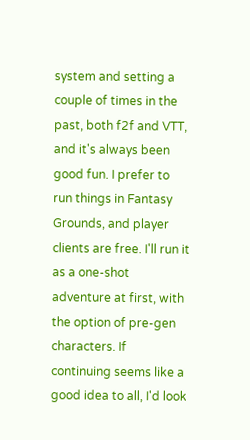system and setting a couple of times in the past, both f2f and VTT, and it's always been good fun. I prefer to run things in Fantasy Grounds, and player clients are free. I'll run it as a one-shot adventure at first, with the option of pre-gen characters. If continuing seems like a good idea to all, I'd look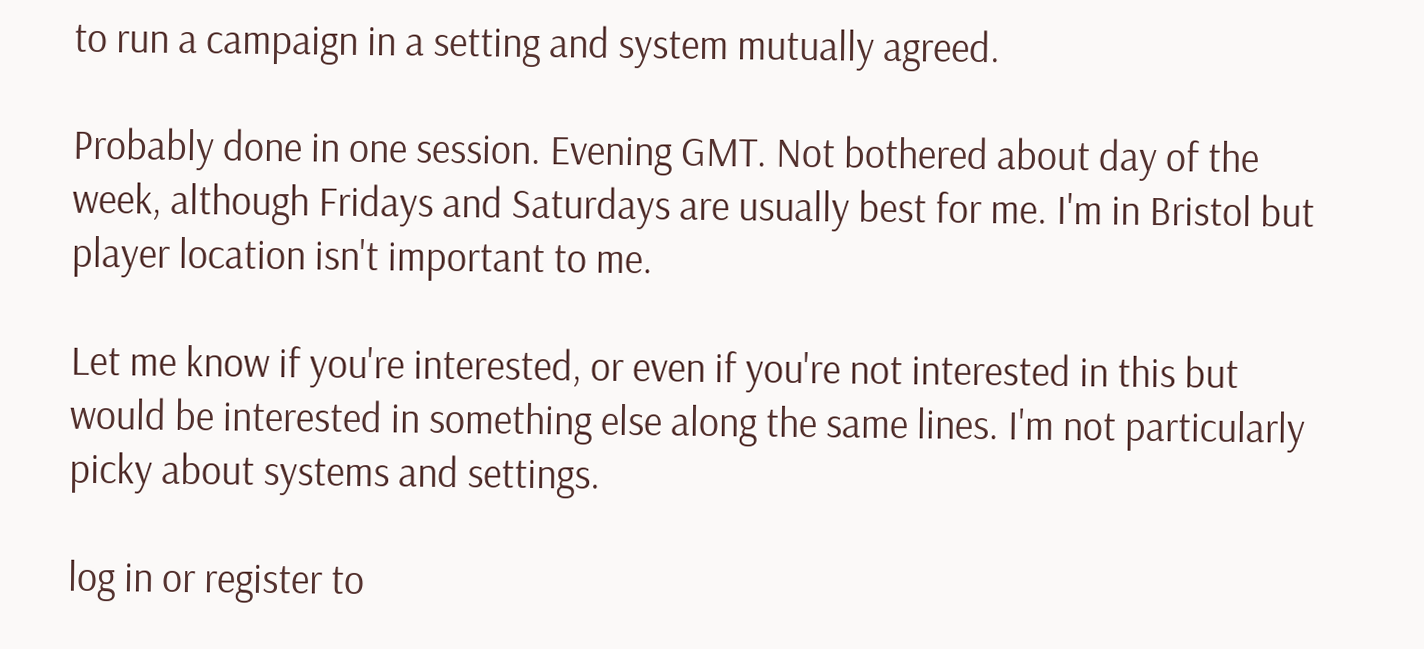to run a campaign in a setting and system mutually agreed.

Probably done in one session. Evening GMT. Not bothered about day of the week, although Fridays and Saturdays are usually best for me. I'm in Bristol but player location isn't important to me.

Let me know if you're interested, or even if you're not interested in this but would be interested in something else along the same lines. I'm not particularly picky about systems and settings.

log in or register to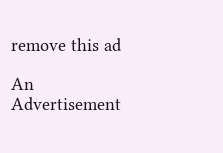remove this ad

An Advertisement